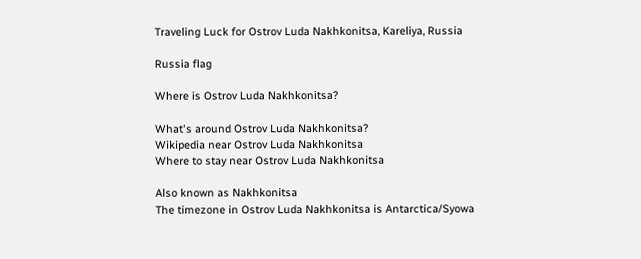Traveling Luck for Ostrov Luda Nakhkonitsa, Kareliya, Russia

Russia flag

Where is Ostrov Luda Nakhkonitsa?

What's around Ostrov Luda Nakhkonitsa?
Wikipedia near Ostrov Luda Nakhkonitsa
Where to stay near Ostrov Luda Nakhkonitsa

Also known as Nakhkonitsa
The timezone in Ostrov Luda Nakhkonitsa is Antarctica/Syowa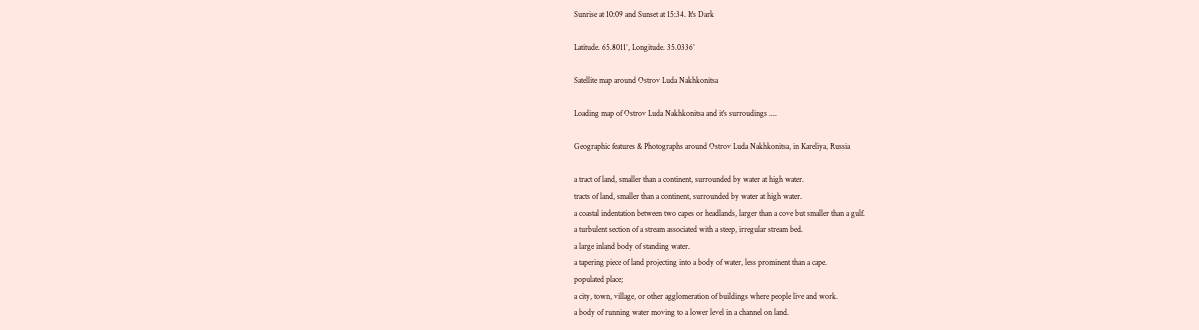Sunrise at 10:09 and Sunset at 15:34. It's Dark

Latitude. 65.8011°, Longitude. 35.0336°

Satellite map around Ostrov Luda Nakhkonitsa

Loading map of Ostrov Luda Nakhkonitsa and it's surroudings ....

Geographic features & Photographs around Ostrov Luda Nakhkonitsa, in Kareliya, Russia

a tract of land, smaller than a continent, surrounded by water at high water.
tracts of land, smaller than a continent, surrounded by water at high water.
a coastal indentation between two capes or headlands, larger than a cove but smaller than a gulf.
a turbulent section of a stream associated with a steep, irregular stream bed.
a large inland body of standing water.
a tapering piece of land projecting into a body of water, less prominent than a cape.
populated place;
a city, town, village, or other agglomeration of buildings where people live and work.
a body of running water moving to a lower level in a channel on land.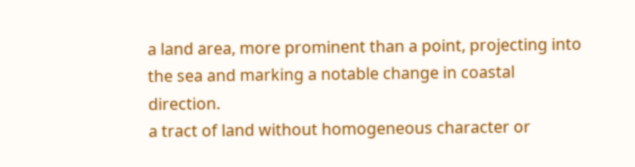a land area, more prominent than a point, projecting into the sea and marking a notable change in coastal direction.
a tract of land without homogeneous character or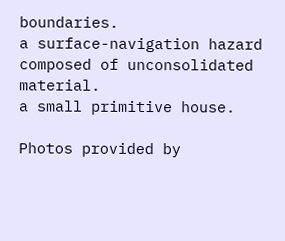boundaries.
a surface-navigation hazard composed of unconsolidated material.
a small primitive house.

Photos provided by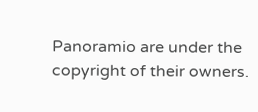Panoramio are under the copyright of their owners.